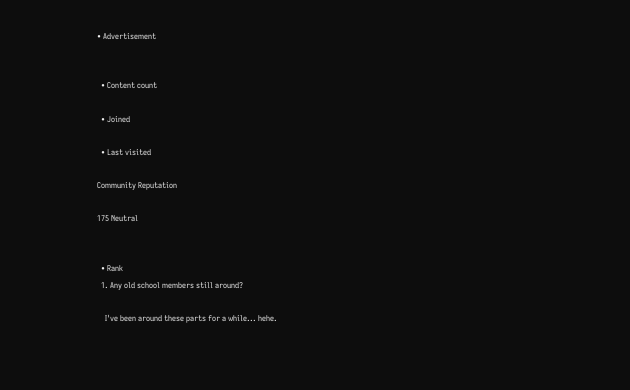• Advertisement


  • Content count

  • Joined

  • Last visited

Community Reputation

175 Neutral


  • Rank
  1. Any old school members still around?

    I've been around these parts for a while... hehe.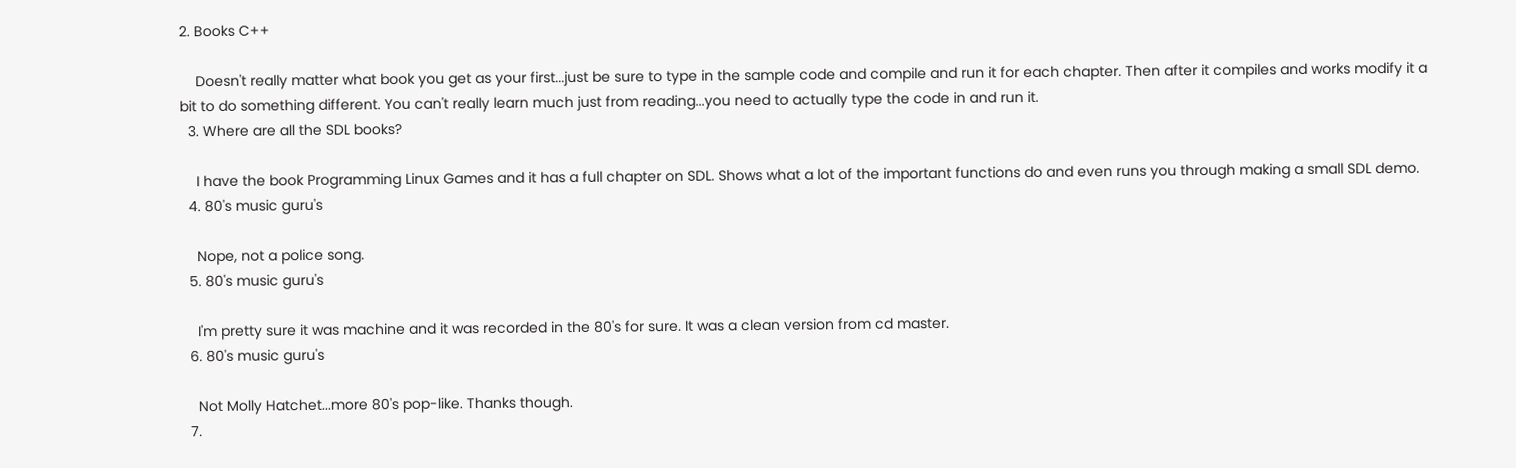2. Books C++

    Doesn't really matter what book you get as your first...just be sure to type in the sample code and compile and run it for each chapter. Then after it compiles and works modify it a bit to do something different. You can't really learn much just from reading...you need to actually type the code in and run it.
  3. Where are all the SDL books?

    I have the book Programming Linux Games and it has a full chapter on SDL. Shows what a lot of the important functions do and even runs you through making a small SDL demo.
  4. 80's music guru's

    Nope, not a police song.
  5. 80's music guru's

    I'm pretty sure it was machine and it was recorded in the 80's for sure. It was a clean version from cd master.
  6. 80's music guru's

    Not Molly Hatchet...more 80's pop-like. Thanks though.
  7.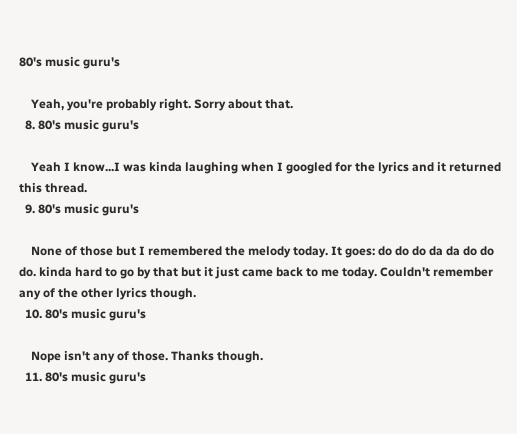80's music guru's

    Yeah, you're probably right. Sorry about that.
  8. 80's music guru's

    Yeah I know...I was kinda laughing when I googled for the lyrics and it returned this thread.
  9. 80's music guru's

    None of those but I remembered the melody today. It goes: do do do da da do do do. kinda hard to go by that but it just came back to me today. Couldn't remember any of the other lyrics though.
  10. 80's music guru's

    Nope isn't any of those. Thanks though.
  11. 80's music guru's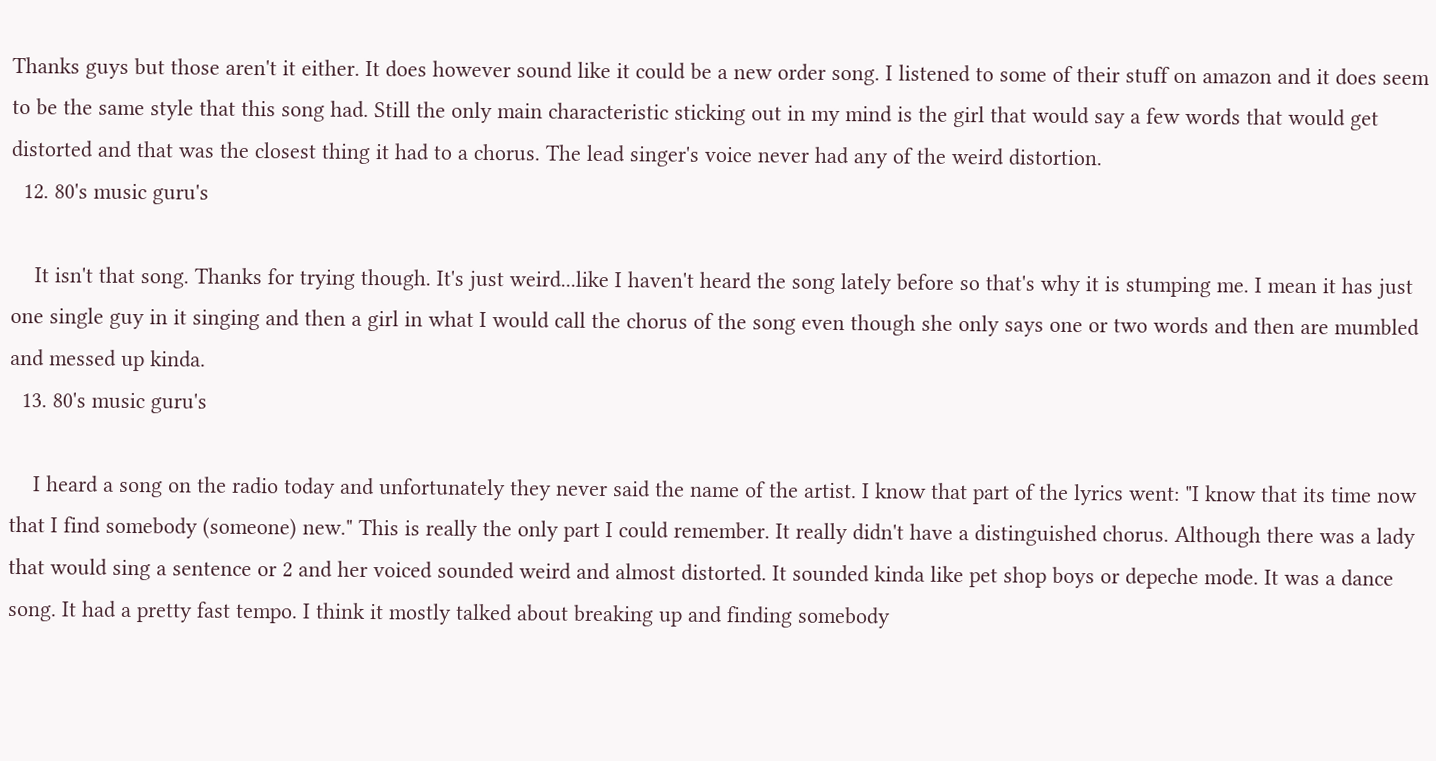Thanks guys but those aren't it either. It does however sound like it could be a new order song. I listened to some of their stuff on amazon and it does seem to be the same style that this song had. Still the only main characteristic sticking out in my mind is the girl that would say a few words that would get distorted and that was the closest thing it had to a chorus. The lead singer's voice never had any of the weird distortion.
  12. 80's music guru's

    It isn't that song. Thanks for trying though. It's just weird...like I haven't heard the song lately before so that's why it is stumping me. I mean it has just one single guy in it singing and then a girl in what I would call the chorus of the song even though she only says one or two words and then are mumbled and messed up kinda.
  13. 80's music guru's

    I heard a song on the radio today and unfortunately they never said the name of the artist. I know that part of the lyrics went: "I know that its time now that I find somebody (someone) new." This is really the only part I could remember. It really didn't have a distinguished chorus. Although there was a lady that would sing a sentence or 2 and her voiced sounded weird and almost distorted. It sounded kinda like pet shop boys or depeche mode. It was a dance song. It had a pretty fast tempo. I think it mostly talked about breaking up and finding somebody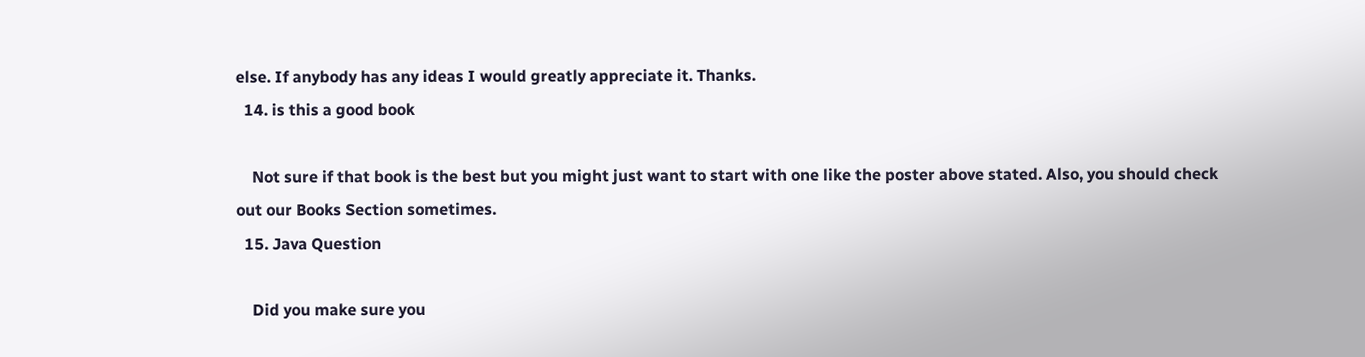else. If anybody has any ideas I would greatly appreciate it. Thanks.
  14. is this a good book

    Not sure if that book is the best but you might just want to start with one like the poster above stated. Also, you should check out our Books Section sometimes.
  15. Java Question

    Did you make sure you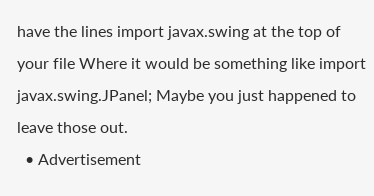have the lines import javax.swing at the top of your file Where it would be something like import javax.swing.JPanel; Maybe you just happened to leave those out.
  • Advertisement